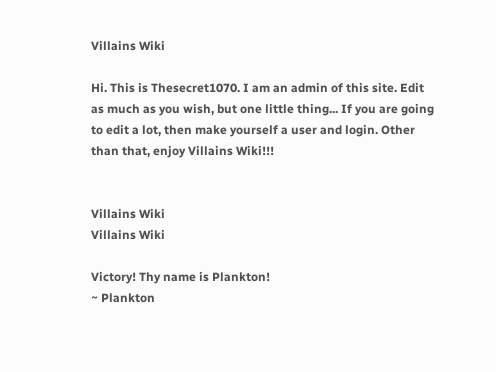Villains Wiki

Hi. This is Thesecret1070. I am an admin of this site. Edit as much as you wish, but one little thing... If you are going to edit a lot, then make yourself a user and login. Other than that, enjoy Villains Wiki!!!


Villains Wiki
Villains Wiki

Victory! Thy name is Plankton!
~ Plankton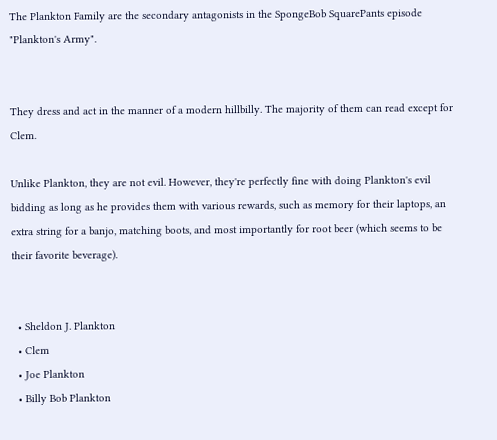The Plankton Family are the secondary antagonists in the SpongeBob SquarePants episode "Plankton's Army".


They dress and act in the manner of a modern hillbilly. The majority of them can read except for Clem.

Unlike Plankton, they are not evil. However, they're perfectly fine with doing Plankton's evil bidding as long as he provides them with various rewards, such as memory for their laptops, an extra string for a banjo, matching boots, and most importantly for root beer (which seems to be their favorite beverage).


  • Sheldon J. Plankton
  • Clem
  • Joe Plankton
  • Billy Bob Plankton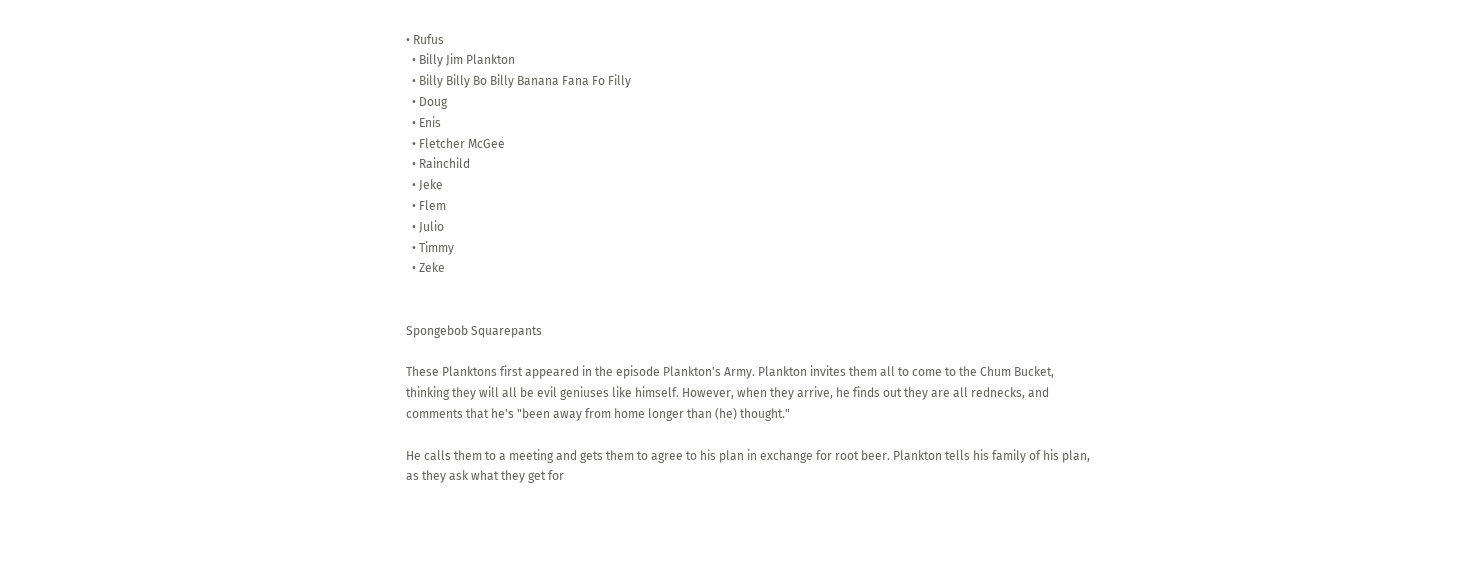• Rufus
  • Billy Jim Plankton
  • Billy Billy Bo Billy Banana Fana Fo Filly
  • Doug
  • Enis
  • Fletcher McGee
  • Rainchild
  • Jeke
  • Flem
  • Julio
  • Timmy
  • Zeke


Spongebob Squarepants

These Planktons first appeared in the episode Plankton's Army. Plankton invites them all to come to the Chum Bucket, thinking they will all be evil geniuses like himself. However, when they arrive, he finds out they are all rednecks, and comments that he's "been away from home longer than (he) thought."

He calls them to a meeting and gets them to agree to his plan in exchange for root beer. Plankton tells his family of his plan, as they ask what they get for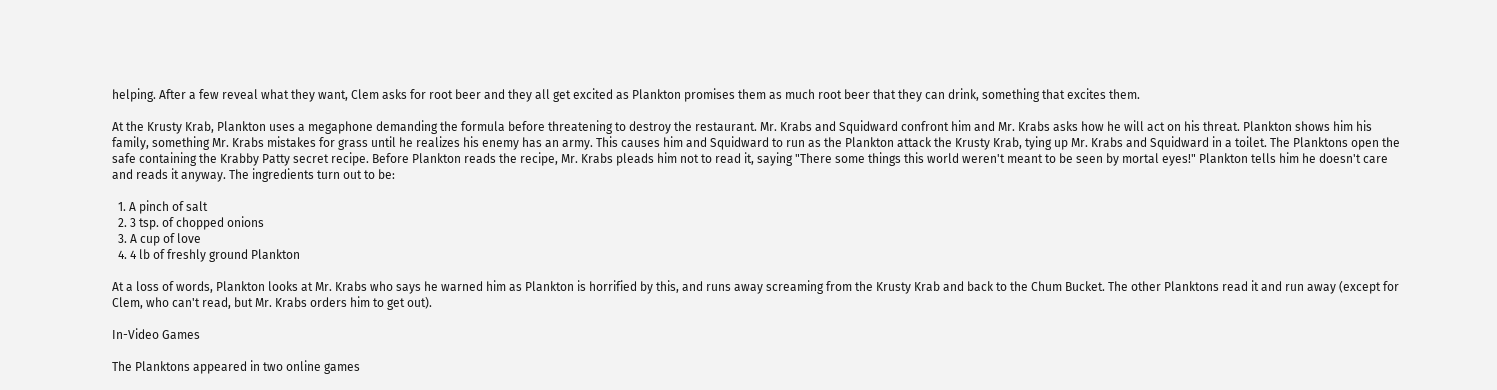helping. After a few reveal what they want, Clem asks for root beer and they all get excited as Plankton promises them as much root beer that they can drink, something that excites them.

At the Krusty Krab, Plankton uses a megaphone demanding the formula before threatening to destroy the restaurant. Mr. Krabs and Squidward confront him and Mr. Krabs asks how he will act on his threat. Plankton shows him his family, something Mr. Krabs mistakes for grass until he realizes his enemy has an army. This causes him and Squidward to run as the Plankton attack the Krusty Krab, tying up Mr. Krabs and Squidward in a toilet. The Planktons open the safe containing the Krabby Patty secret recipe. Before Plankton reads the recipe, Mr. Krabs pleads him not to read it, saying "There some things this world weren't meant to be seen by mortal eyes!" Plankton tells him he doesn't care and reads it anyway. The ingredients turn out to be:

  1. A pinch of salt
  2. 3 tsp. of chopped onions
  3. A cup of love
  4. 4 lb of freshly ground Plankton

At a loss of words, Plankton looks at Mr. Krabs who says he warned him as Plankton is horrified by this, and runs away screaming from the Krusty Krab and back to the Chum Bucket. The other Planktons read it and run away (except for Clem, who can't read, but Mr. Krabs orders him to get out).

In-Video Games

The Planktons appeared in two online games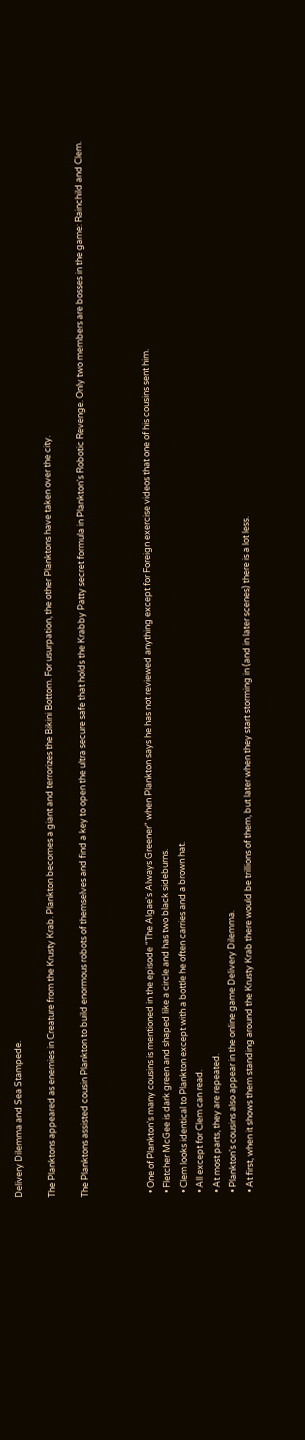Delivery Dilemma and Sea Stampede.

The Planktons appeared as enemies in Creature from the Krusty Krab. Plankton becomes a giant and terrorizes the Bikini Bottom. For usurpation, the other Planktons have taken over the city.

The Planktons assisted cousin Plankton to build enormous robots of themselves and find a key to open the ultra secure safe that holds the Krabby Patty secret formula in Plankton's Robotic Revenge. Only two members are bosses in the game: Rainchild and Clem.



  • One of Plankton's many cousins is mentioned in the episode "The Algae's Always Greener" when Plankton says he has not reviewed anything except for Foreign exercise videos that one of his cousins sent him.
  • Fletcher McGee is dark green and shaped like a circle and has two black sideburns.
  • Clem looks identical to Plankton except with a bottle he often carries and a brown hat.
  • All except for Clem can read.
  • At most parts, they are repeated.
  • Plankton's cousins also appear in the online game Delivery Dilemma.
  • At first, when it shows them standing around the Krusty Krab there would be trillions of them, but later when they start storming in (and in later scenes) there is a lot less.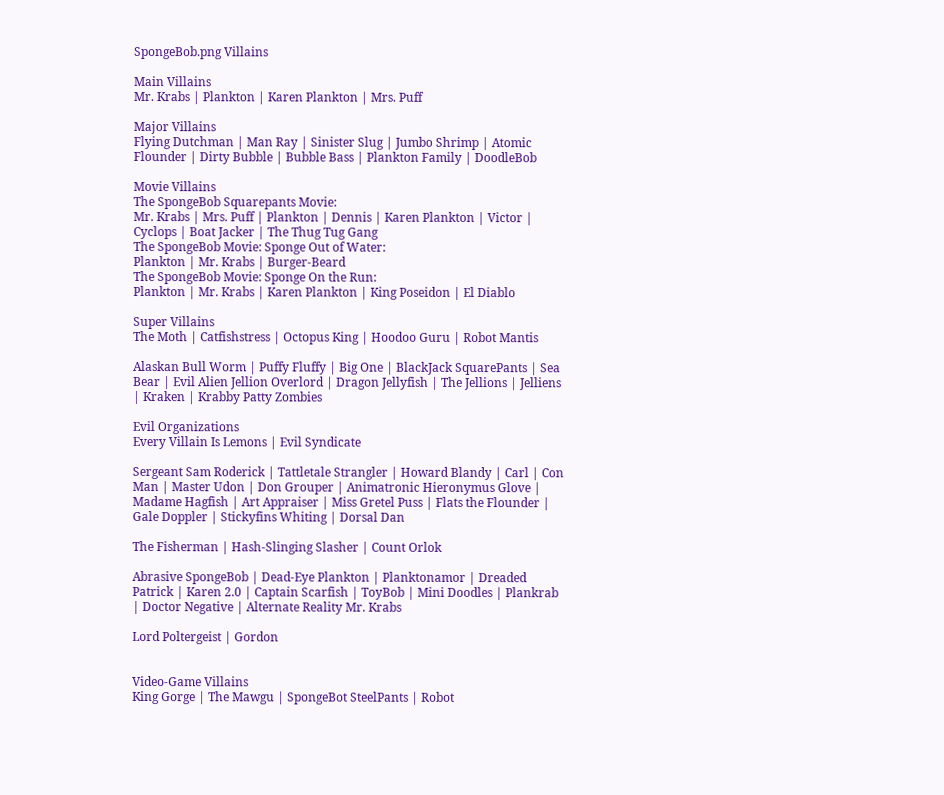SpongeBob.png Villains

Main Villains
Mr. Krabs | Plankton | Karen Plankton | Mrs. Puff

Major Villains
Flying Dutchman | Man Ray | Sinister Slug | Jumbo Shrimp | Atomic Flounder | Dirty Bubble | Bubble Bass | Plankton Family | DoodleBob

Movie Villains
The SpongeBob Squarepants Movie:
Mr. Krabs | Mrs. Puff | Plankton | Dennis | Karen Plankton | Victor | Cyclops | Boat Jacker | The Thug Tug Gang
The SpongeBob Movie: Sponge Out of Water:
Plankton | Mr. Krabs | Burger-Beard
The SpongeBob Movie: Sponge On the Run:
Plankton | Mr. Krabs | Karen Plankton | King Poseidon | El Diablo

Super Villains
The Moth | Catfishstress | Octopus King | Hoodoo Guru | Robot Mantis

Alaskan Bull Worm | Puffy Fluffy | Big One | BlackJack SquarePants | Sea Bear | Evil Alien Jellion Overlord | Dragon Jellyfish | The Jellions | Jelliens | Kraken | Krabby Patty Zombies

Evil Organizations
Every Villain Is Lemons | Evil Syndicate

Sergeant Sam Roderick | Tattletale Strangler | Howard Blandy | Carl | Con Man | Master Udon | Don Grouper | Animatronic Hieronymus Glove | Madame Hagfish | Art Appraiser | Miss Gretel Puss | Flats the Flounder | Gale Doppler | Stickyfins Whiting | Dorsal Dan

The Fisherman | Hash-Slinging Slasher | Count Orlok

Abrasive SpongeBob | Dead-Eye Plankton | Planktonamor | Dreaded Patrick | Karen 2.0 | Captain Scarfish | ToyBob | Mini Doodles | Plankrab | Doctor Negative | Alternate Reality Mr. Krabs

Lord Poltergeist | Gordon


Video-Game Villains
King Gorge | The Mawgu | SpongeBot SteelPants | Robot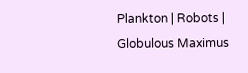Plankton | Robots | Globulous Maximus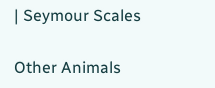| Seymour Scales

Other Animals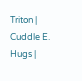Triton | Cuddle E. Hugs |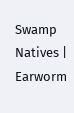Swamp Natives | Earworm